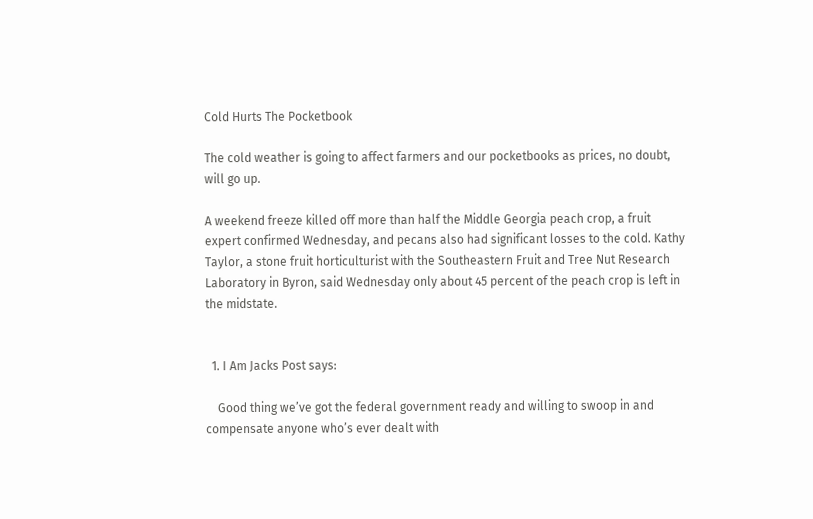Cold Hurts The Pocketbook

The cold weather is going to affect farmers and our pocketbooks as prices, no doubt, will go up.

A weekend freeze killed off more than half the Middle Georgia peach crop, a fruit expert confirmed Wednesday, and pecans also had significant losses to the cold. Kathy Taylor, a stone fruit horticulturist with the Southeastern Fruit and Tree Nut Research Laboratory in Byron, said Wednesday only about 45 percent of the peach crop is left in the midstate.


  1. I Am Jacks Post says:

    Good thing we’ve got the federal government ready and willing to swoop in and compensate anyone who’s ever dealt with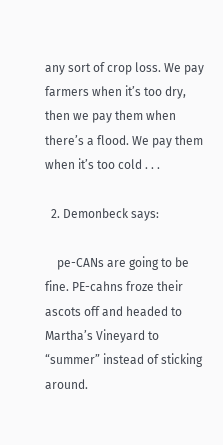any sort of crop loss. We pay farmers when it’s too dry, then we pay them when there’s a flood. We pay them when it’s too cold . . .

  2. Demonbeck says:

    pe-CANs are going to be fine. PE-cahns froze their ascots off and headed to Martha’s Vineyard to “summer” instead of sticking around.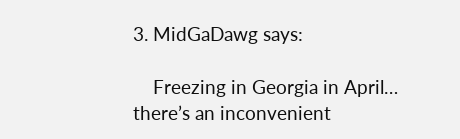3. MidGaDawg says:

    Freezing in Georgia in April… there’s an inconvenient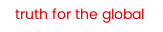truth for the global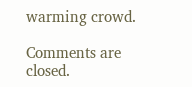warming crowd.

Comments are closed.